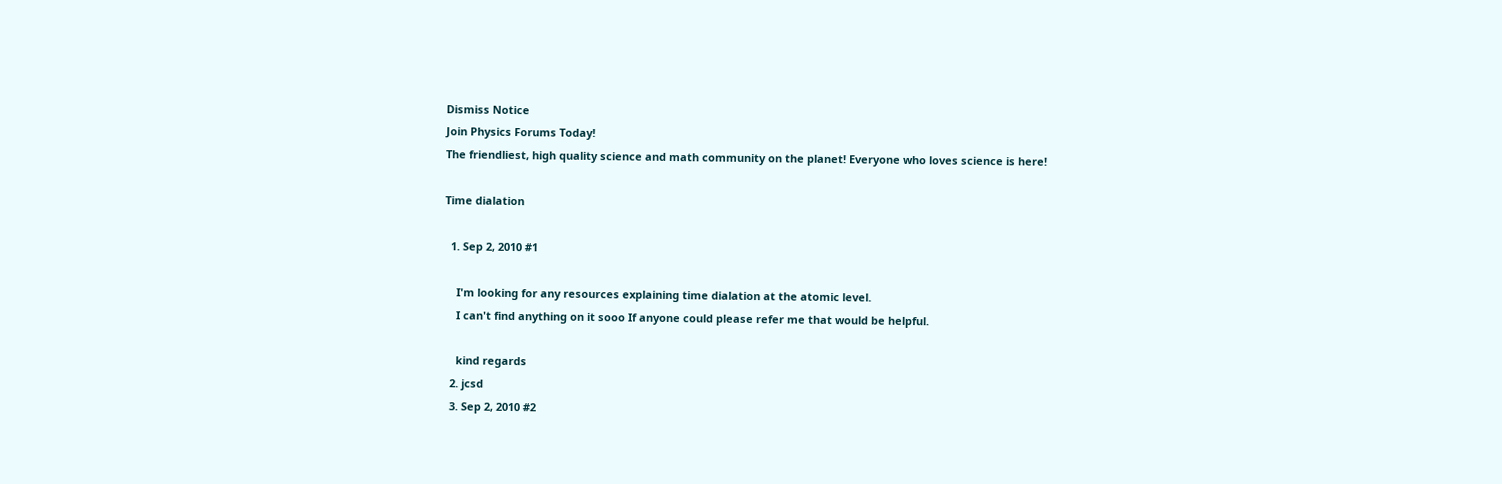Dismiss Notice
Join Physics Forums Today!
The friendliest, high quality science and math community on the planet! Everyone who loves science is here!

Time dialation

  1. Sep 2, 2010 #1

    I'm looking for any resources explaining time dialation at the atomic level.
    I can't find anything on it sooo If anyone could please refer me that would be helpful.

    kind regards
  2. jcsd
  3. Sep 2, 2010 #2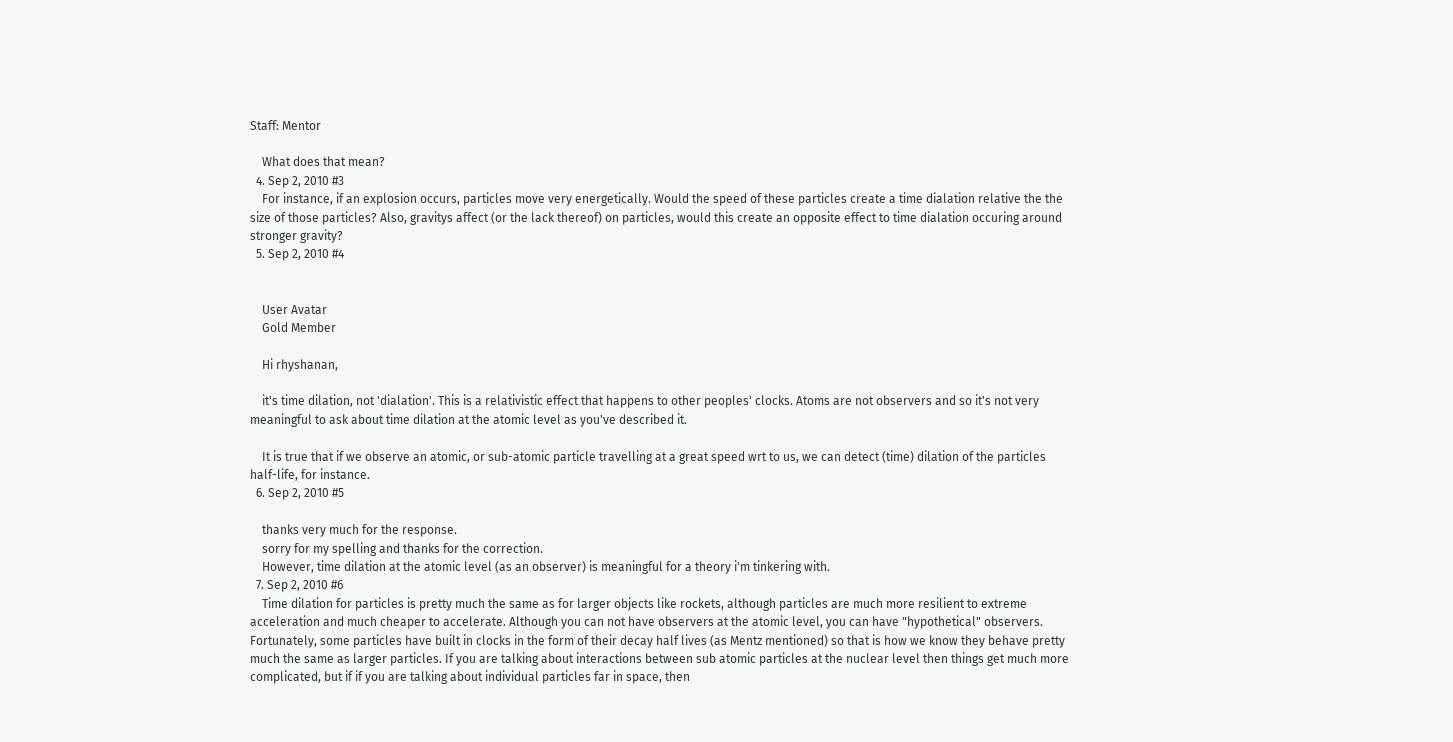Staff: Mentor

    What does that mean?
  4. Sep 2, 2010 #3
    For instance, if an explosion occurs, particles move very energetically. Would the speed of these particles create a time dialation relative the the size of those particles? Also, gravitys affect (or the lack thereof) on particles, would this create an opposite effect to time dialation occuring around stronger gravity?
  5. Sep 2, 2010 #4


    User Avatar
    Gold Member

    Hi rhyshanan,

    it's time dilation, not 'dialation'. This is a relativistic effect that happens to other peoples' clocks. Atoms are not observers and so it's not very meaningful to ask about time dilation at the atomic level as you've described it.

    It is true that if we observe an atomic, or sub-atomic particle travelling at a great speed wrt to us, we can detect (time) dilation of the particles half-life, for instance.
  6. Sep 2, 2010 #5

    thanks very much for the response.
    sorry for my spelling and thanks for the correction.
    However, time dilation at the atomic level (as an observer) is meaningful for a theory i'm tinkering with.
  7. Sep 2, 2010 #6
    Time dilation for particles is pretty much the same as for larger objects like rockets, although particles are much more resilient to extreme acceleration and much cheaper to accelerate. Although you can not have observers at the atomic level, you can have "hypothetical" observers. Fortunately, some particles have built in clocks in the form of their decay half lives (as Mentz mentioned) so that is how we know they behave pretty much the same as larger particles. If you are talking about interactions between sub atomic particles at the nuclear level then things get much more complicated, but if if you are talking about individual particles far in space, then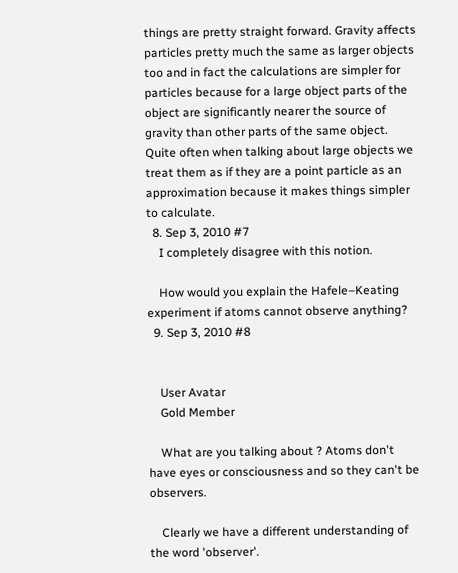things are pretty straight forward. Gravity affects particles pretty much the same as larger objects too and in fact the calculations are simpler for particles because for a large object parts of the object are significantly nearer the source of gravity than other parts of the same object. Quite often when talking about large objects we treat them as if they are a point particle as an approximation because it makes things simpler to calculate.
  8. Sep 3, 2010 #7
    I completely disagree with this notion.

    How would you explain the Hafele–Keating experiment if atoms cannot observe anything?
  9. Sep 3, 2010 #8


    User Avatar
    Gold Member

    What are you talking about ? Atoms don't have eyes or consciousness and so they can't be observers.

    Clearly we have a different understanding of the word 'observer'.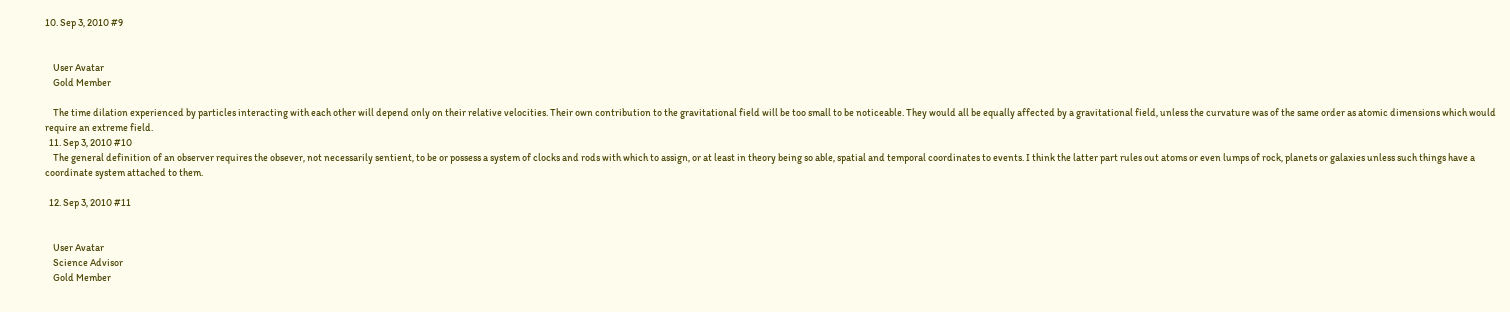10. Sep 3, 2010 #9


    User Avatar
    Gold Member

    The time dilation experienced by particles interacting with each other will depend only on their relative velocities. Their own contribution to the gravitational field will be too small to be noticeable. They would all be equally affected by a gravitational field, unless the curvature was of the same order as atomic dimensions which would require an extreme field.
  11. Sep 3, 2010 #10
    The general definition of an observer requires the obsever, not necessarily sentient, to be or possess a system of clocks and rods with which to assign, or at least in theory being so able, spatial and temporal coordinates to events. I think the latter part rules out atoms or even lumps of rock, planets or galaxies unless such things have a coordinate system attached to them.

  12. Sep 3, 2010 #11


    User Avatar
    Science Advisor
    Gold Member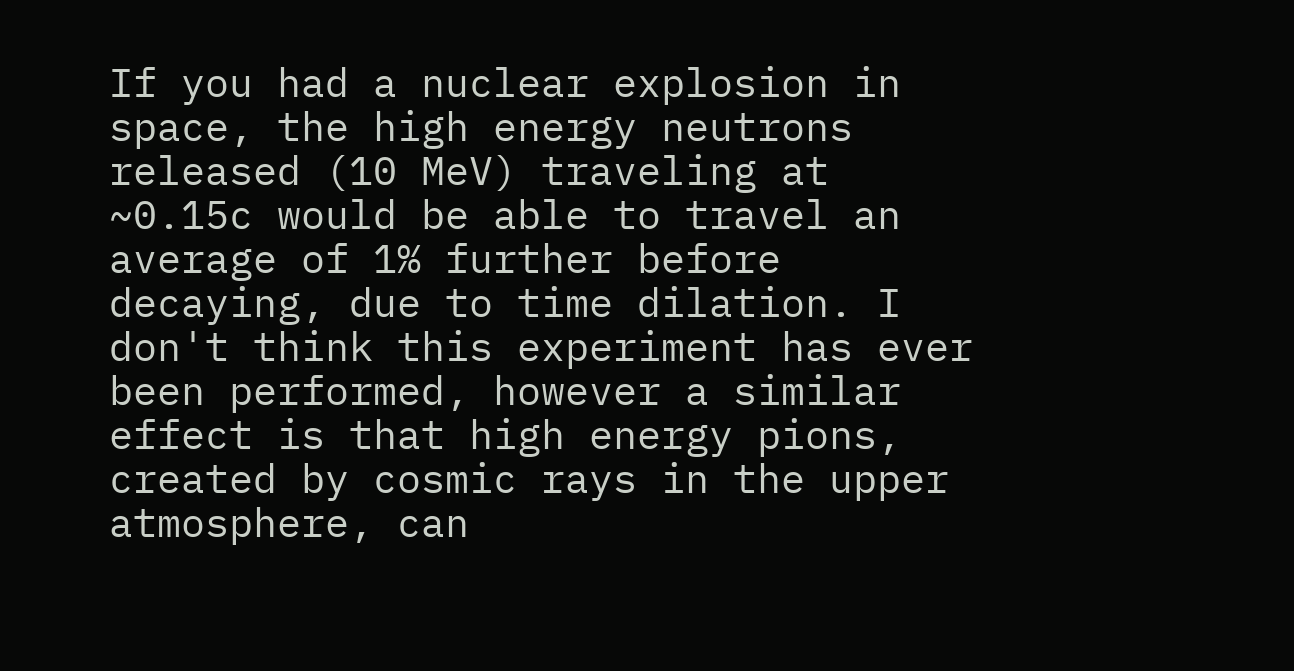If you had a nuclear explosion in space, the high energy neutrons released (10 MeV) traveling at ~0.15c would be able to travel an average of 1% further before decaying, due to time dilation. I don't think this experiment has ever been performed, however a similar effect is that high energy pions, created by cosmic rays in the upper atmosphere, can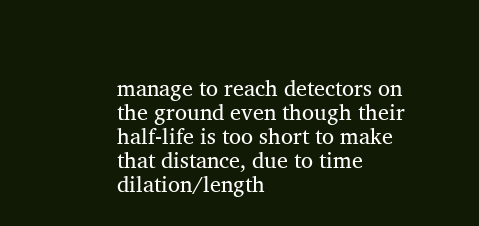manage to reach detectors on the ground even though their half-life is too short to make that distance, due to time dilation/length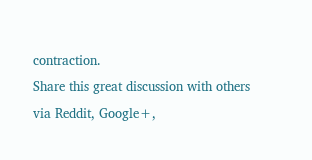contraction.
Share this great discussion with others via Reddit, Google+,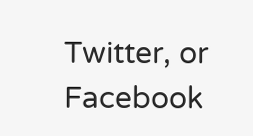Twitter, or Facebook